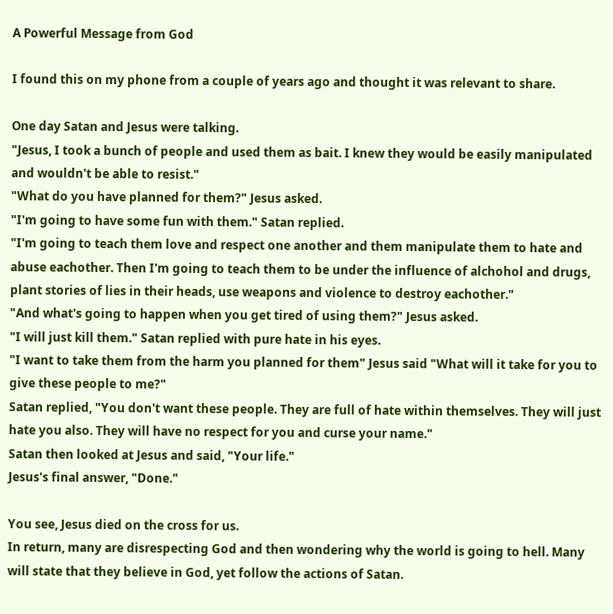A Powerful Message from God

I found this on my phone from a couple of years ago and thought it was relevant to share.

One day Satan and Jesus were talking.
"Jesus, I took a bunch of people and used them as bait. I knew they would be easily manipulated and wouldn't be able to resist."
"What do you have planned for them?" Jesus asked.
"I'm going to have some fun with them." Satan replied.
"I'm going to teach them love and respect one another and them manipulate them to hate and abuse eachother. Then I'm going to teach them to be under the influence of alchohol and drugs, plant stories of lies in their heads, use weapons and violence to destroy eachother."
"And what's going to happen when you get tired of using them?" Jesus asked.
"I will just kill them." Satan replied with pure hate in his eyes.
"I want to take them from the harm you planned for them" Jesus said "What will it take for you to give these people to me?"
Satan replied, "You don't want these people. They are full of hate within themselves. They will just hate you also. They will have no respect for you and curse your name."
Satan then looked at Jesus and said, "Your life."
Jesus's final answer, "Done."

You see, Jesus died on the cross for us.
In return, many are disrespecting God and then wondering why the world is going to hell. Many will state that they believe in God, yet follow the actions of Satan.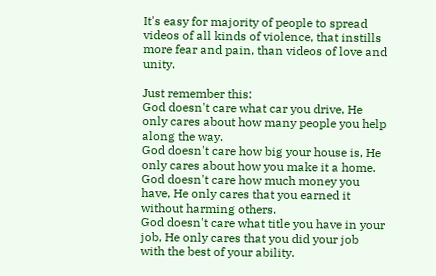It's easy for majority of people to spread videos of all kinds of violence, that instills more fear and pain, than videos of love and unity.

Just remember this:
God doesn't care what car you drive, He only cares about how many people you help along the way.
God doesn't care how big your house is, He only cares about how you make it a home.
God doesn't care how much money you have, He only cares that you earned it without harming others.
God doesn't care what title you have in your job, He only cares that you did your job with the best of your ability.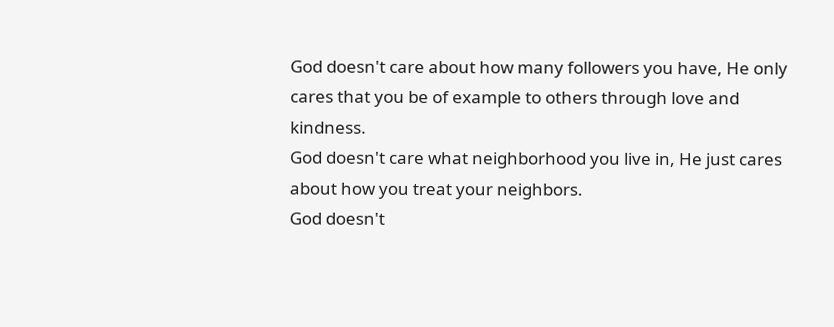God doesn't care about how many followers you have, He only cares that you be of example to others through love and kindness.
God doesn't care what neighborhood you live in, He just cares about how you treat your neighbors.
God doesn't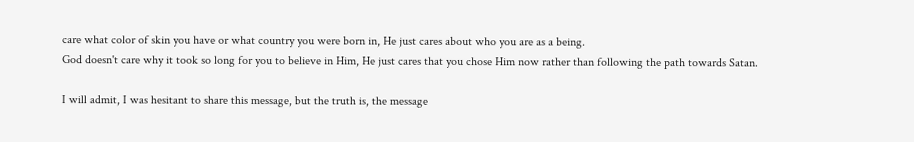care what color of skin you have or what country you were born in, He just cares about who you are as a being.
God doesn't care why it took so long for you to believe in Him, He just cares that you chose Him now rather than following the path towards Satan.

I will admit, I was hesitant to share this message, but the truth is, the message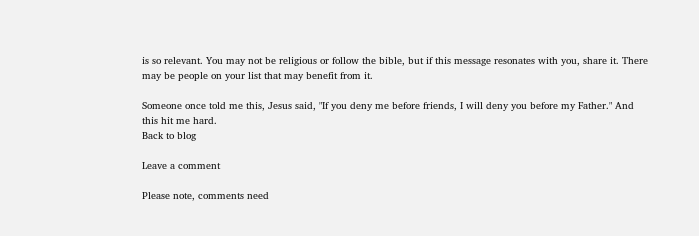is so relevant. You may not be religious or follow the bible, but if this message resonates with you, share it. There may be people on your list that may benefit from it.

Someone once told me this, Jesus said, "If you deny me before friends, I will deny you before my Father." And this hit me hard.
Back to blog

Leave a comment

Please note, comments need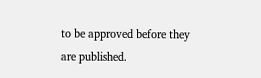to be approved before they are published.